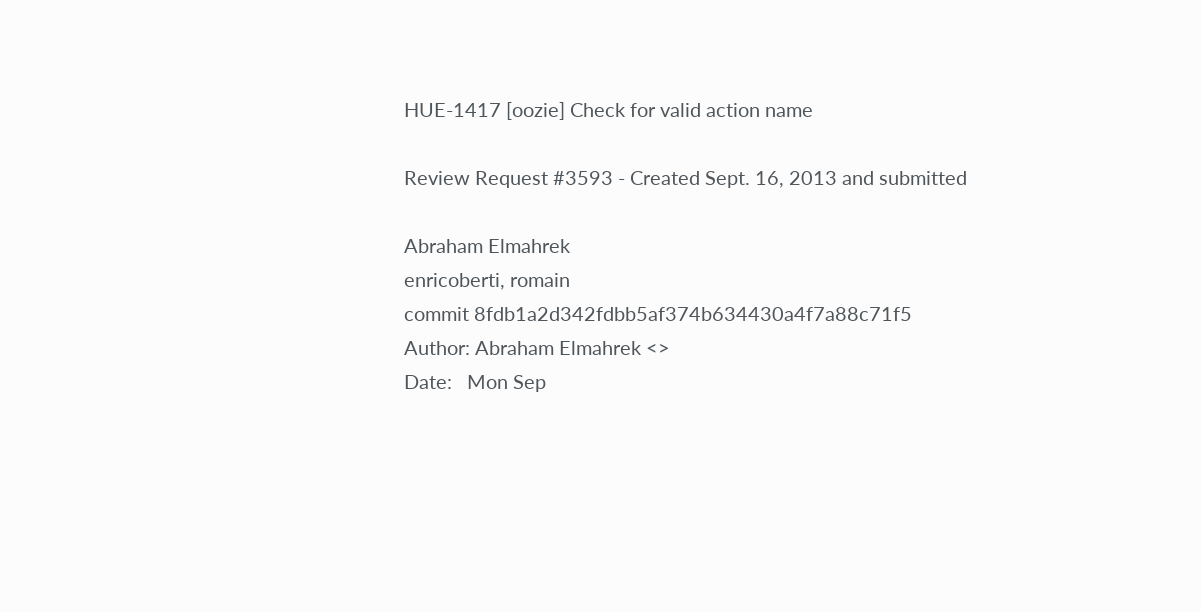HUE-1417 [oozie] Check for valid action name

Review Request #3593 - Created Sept. 16, 2013 and submitted

Abraham Elmahrek
enricoberti, romain
commit 8fdb1a2d342fdbb5af374b634430a4f7a88c71f5
Author: Abraham Elmahrek <>
Date:   Mon Sep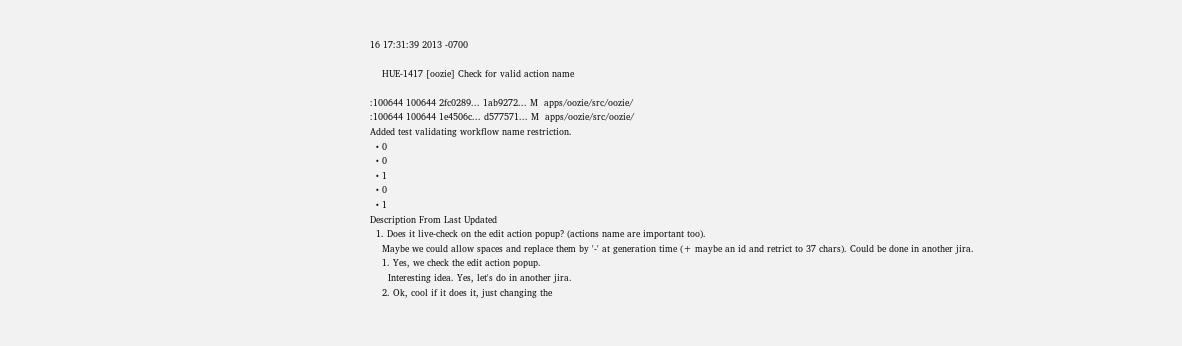16 17:31:39 2013 -0700

    HUE-1417 [oozie] Check for valid action name

:100644 100644 2fc0289... 1ab9272... M  apps/oozie/src/oozie/
:100644 100644 1e4506c... d577571... M  apps/oozie/src/oozie/
Added test validating workflow name restriction.
  • 0
  • 0
  • 1
  • 0
  • 1
Description From Last Updated
  1. Does it live-check on the edit action popup? (actions name are important too).
    Maybe we could allow spaces and replace them by '-' at generation time (+ maybe an id and retrict to 37 chars). Could be done in another jira.
    1. Yes, we check the edit action popup.
      Interesting idea. Yes, let's do in another jira.
    2. Ok, cool if it does it, just changing the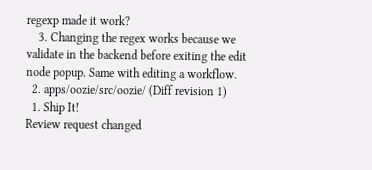regexp made it work?
    3. Changing the regex works because we validate in the backend before exiting the edit node popup. Same with editing a workflow.
  2. apps/oozie/src/oozie/ (Diff revision 1)
  1. Ship It!
Review request changed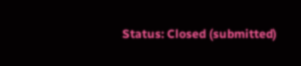Status: Closed (submitted)